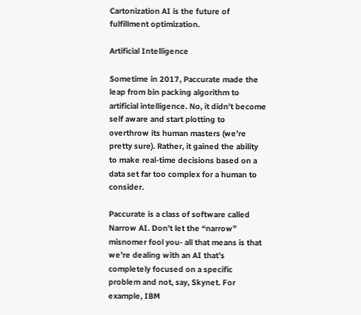Cartonization AI is the future of fulfillment optimization.

Artificial Intelligence

Sometime in 2017, Paccurate made the leap from bin packing algorithm to artificial intelligence. No, it didn’t become self aware and start plotting to overthrow its human masters (we’re pretty sure). Rather, it gained the ability to make real-time decisions based on a data set far too complex for a human to consider.

Paccurate is a class of software called Narrow AI. Don’t let the “narrow” misnomer fool you- all that means is that we’re dealing with an AI that’s completely focused on a specific problem and not, say, Skynet. For example, IBM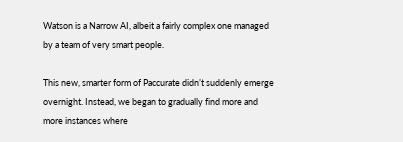Watson is a Narrow AI, albeit a fairly complex one managed by a team of very smart people.

This new, smarter form of Paccurate didn’t suddenly emerge overnight. Instead, we began to gradually find more and more instances where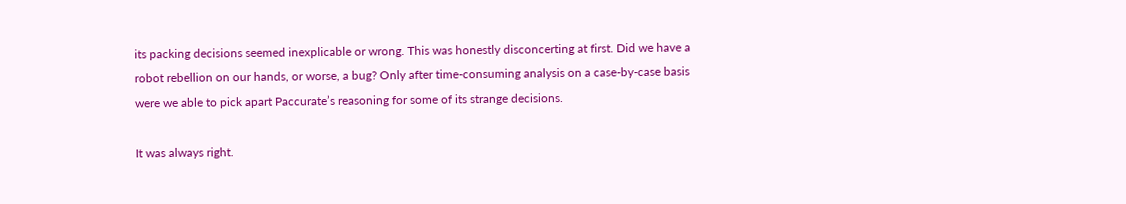its packing decisions seemed inexplicable or wrong. This was honestly disconcerting at first. Did we have a robot rebellion on our hands, or worse, a bug? Only after time-consuming analysis on a case-by-case basis were we able to pick apart Paccurate’s reasoning for some of its strange decisions.

It was always right.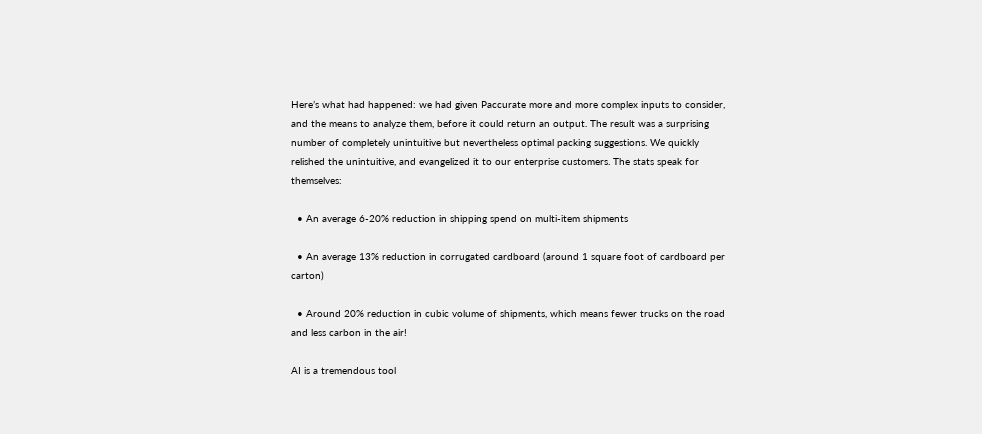Here’s what had happened: we had given Paccurate more and more complex inputs to consider, and the means to analyze them, before it could return an output. The result was a surprising number of completely unintuitive but nevertheless optimal packing suggestions. We quickly relished the unintuitive, and evangelized it to our enterprise customers. The stats speak for themselves:

  • An average 6-20% reduction in shipping spend on multi-item shipments

  • An average 13% reduction in corrugated cardboard (around 1 square foot of cardboard per carton)

  • Around 20% reduction in cubic volume of shipments, which means fewer trucks on the road and less carbon in the air!

AI is a tremendous tool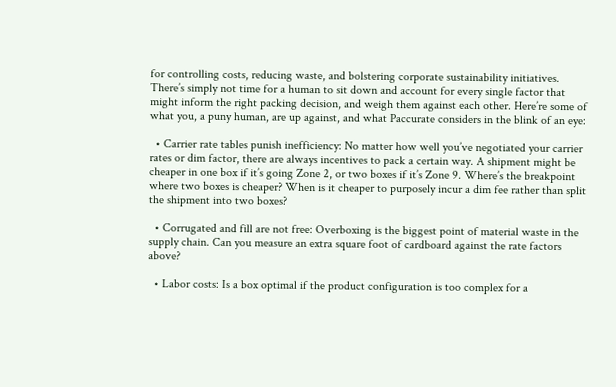for controlling costs, reducing waste, and bolstering corporate sustainability initiatives. There’s simply not time for a human to sit down and account for every single factor that might inform the right packing decision, and weigh them against each other. Here’re some of what you, a puny human, are up against, and what Paccurate considers in the blink of an eye:

  • Carrier rate tables punish inefficiency: No matter how well you’ve negotiated your carrier rates or dim factor, there are always incentives to pack a certain way. A shipment might be cheaper in one box if it’s going Zone 2, or two boxes if it’s Zone 9. Where’s the breakpoint where two boxes is cheaper? When is it cheaper to purposely incur a dim fee rather than split the shipment into two boxes?

  • Corrugated and fill are not free: Overboxing is the biggest point of material waste in the supply chain. Can you measure an extra square foot of cardboard against the rate factors above?

  • Labor costs: Is a box optimal if the product configuration is too complex for a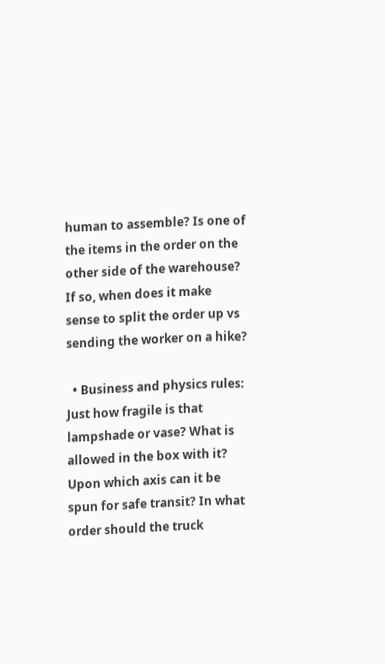human to assemble? Is one of the items in the order on the other side of the warehouse? If so, when does it make sense to split the order up vs sending the worker on a hike?

  • Business and physics rules: Just how fragile is that lampshade or vase? What is allowed in the box with it? Upon which axis can it be spun for safe transit? In what order should the truck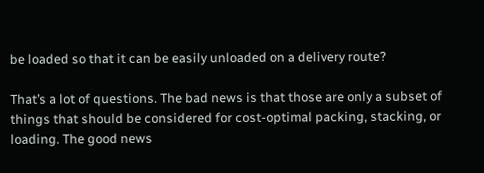be loaded so that it can be easily unloaded on a delivery route?

That’s a lot of questions. The bad news is that those are only a subset of things that should be considered for cost-optimal packing, stacking, or loading. The good news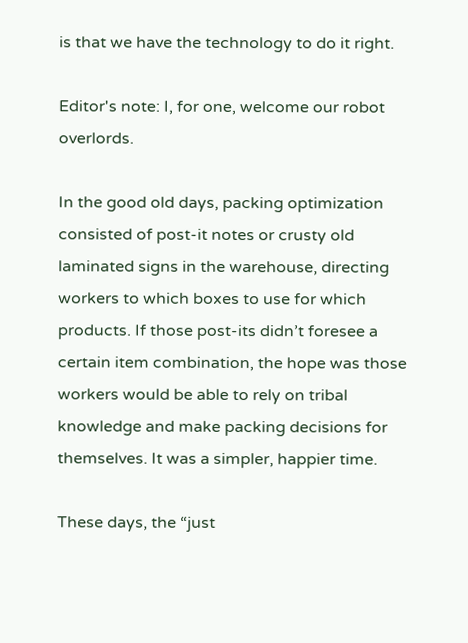is that we have the technology to do it right.

Editor's note: I, for one, welcome our robot overlords.

In the good old days, packing optimization consisted of post-it notes or crusty old laminated signs in the warehouse, directing workers to which boxes to use for which products. If those post-its didn’t foresee a certain item combination, the hope was those workers would be able to rely on tribal knowledge and make packing decisions for themselves. It was a simpler, happier time.

These days, the “just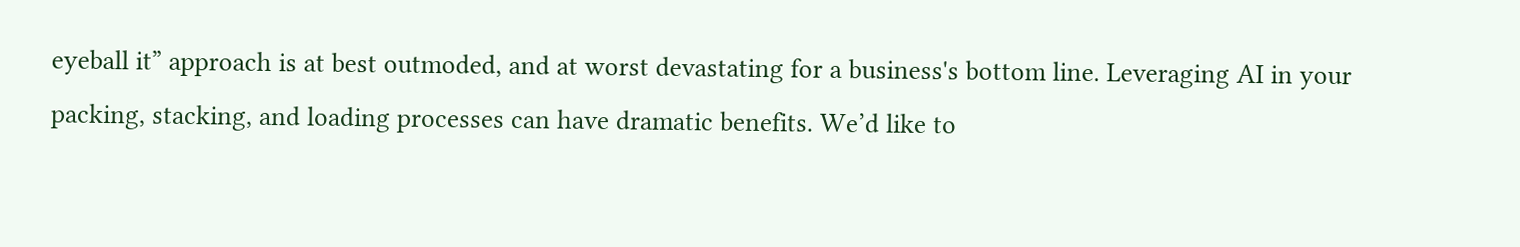eyeball it” approach is at best outmoded, and at worst devastating for a business's bottom line. Leveraging AI in your packing, stacking, and loading processes can have dramatic benefits. We’d like to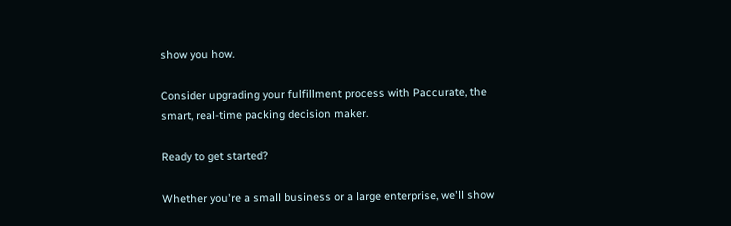show you how.

Consider upgrading your fulfillment process with Paccurate, the smart, real-time packing decision maker.

Ready to get started?

Whether you're a small business or a large enterprise, we'll show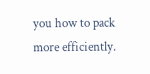you how to pack more efficiently.